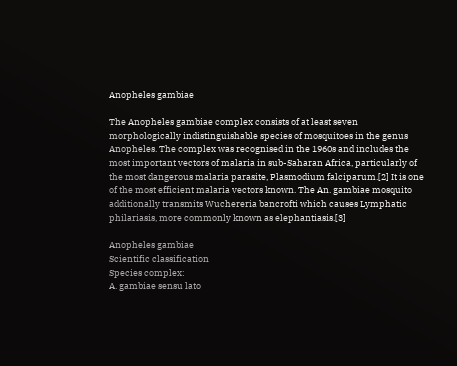Anopheles gambiae

The Anopheles gambiae complex consists of at least seven morphologically indistinguishable species of mosquitoes in the genus Anopheles. The complex was recognised in the 1960s and includes the most important vectors of malaria in sub-Saharan Africa, particularly of the most dangerous malaria parasite, Plasmodium falciparum.[2] It is one of the most efficient malaria vectors known. The An. gambiae mosquito additionally transmits Wuchereria bancrofti which causes Lymphatic philariasis, more commonly known as elephantiasis.[3]

Anopheles gambiae
Scientific classification
Species complex:
A. gambiae sensu lato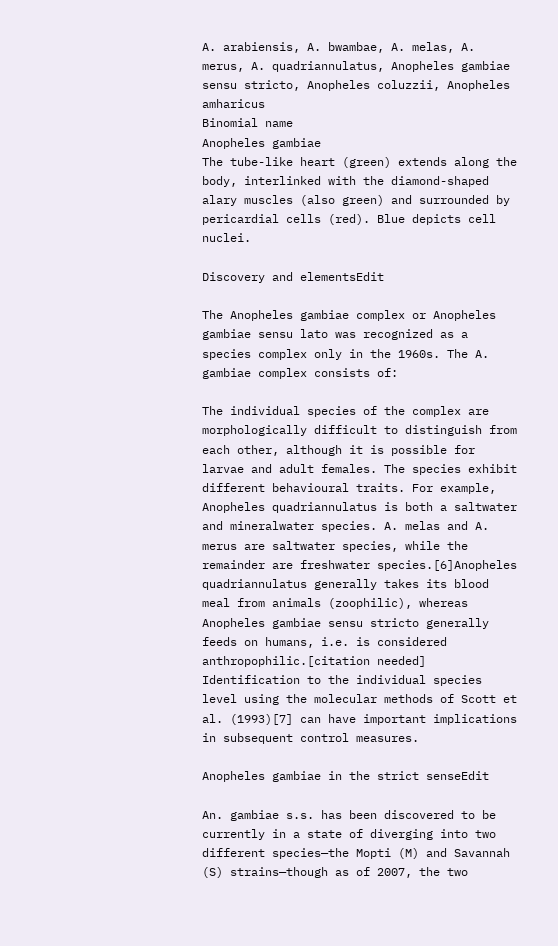A. arabiensis, A. bwambae, A. melas, A. merus, A. quadriannulatus, Anopheles gambiae sensu stricto, Anopheles coluzzii, Anopheles amharicus
Binomial name
Anopheles gambiae
The tube-like heart (green) extends along the body, interlinked with the diamond-shaped alary muscles (also green) and surrounded by pericardial cells (red). Blue depicts cell nuclei.

Discovery and elementsEdit

The Anopheles gambiae complex or Anopheles gambiae sensu lato was recognized as a species complex only in the 1960s. The A. gambiae complex consists of:

The individual species of the complex are morphologically difficult to distinguish from each other, although it is possible for larvae and adult females. The species exhibit different behavioural traits. For example, Anopheles quadriannulatus is both a saltwater and mineralwater species. A. melas and A. merus are saltwater species, while the remainder are freshwater species.[6]Anopheles quadriannulatus generally takes its blood meal from animals (zoophilic), whereas Anopheles gambiae sensu stricto generally feeds on humans, i.e. is considered anthropophilic.[citation needed] Identification to the individual species level using the molecular methods of Scott et al. (1993)[7] can have important implications in subsequent control measures.

Anopheles gambiae in the strict senseEdit

An. gambiae s.s. has been discovered to be currently in a state of diverging into two different species—the Mopti (M) and Savannah (S) strains—though as of 2007, the two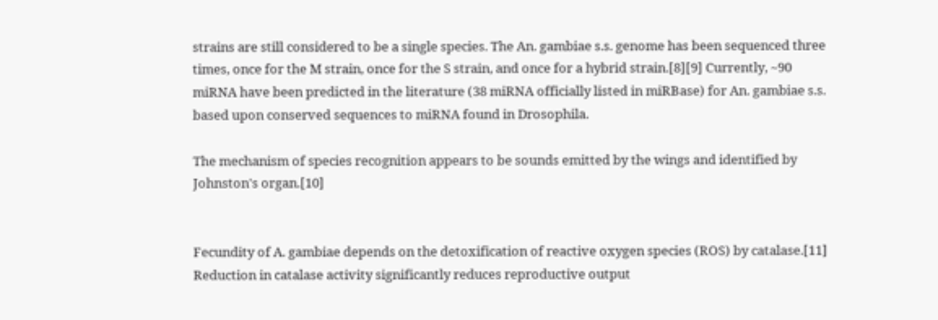strains are still considered to be a single species. The An. gambiae s.s. genome has been sequenced three times, once for the M strain, once for the S strain, and once for a hybrid strain.[8][9] Currently, ~90 miRNA have been predicted in the literature (38 miRNA officially listed in miRBase) for An. gambiae s.s. based upon conserved sequences to miRNA found in Drosophila.

The mechanism of species recognition appears to be sounds emitted by the wings and identified by Johnston's organ.[10]


Fecundity of A. gambiae depends on the detoxification of reactive oxygen species (ROS) by catalase.[11] Reduction in catalase activity significantly reduces reproductive output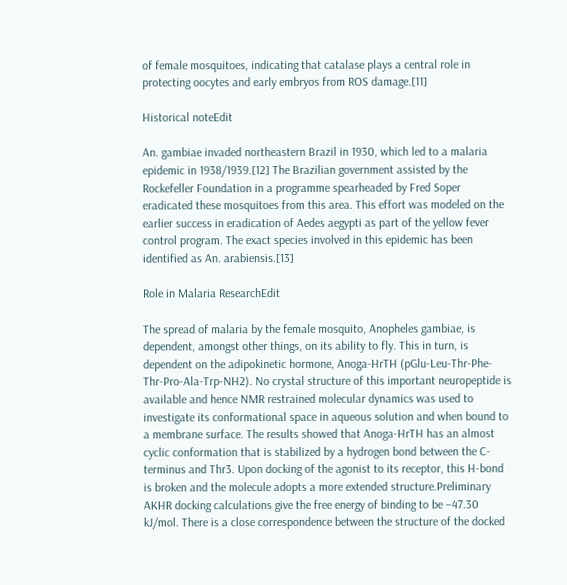of female mosquitoes, indicating that catalase plays a central role in protecting oocytes and early embryos from ROS damage.[11]

Historical noteEdit

An. gambiae invaded northeastern Brazil in 1930, which led to a malaria epidemic in 1938/1939.[12] The Brazilian government assisted by the Rockefeller Foundation in a programme spearheaded by Fred Soper eradicated these mosquitoes from this area. This effort was modeled on the earlier success in eradication of Aedes aegypti as part of the yellow fever control program. The exact species involved in this epidemic has been identified as An. arabiensis.[13]

Role in Malaria ResearchEdit

The spread of malaria by the female mosquito, Anopheles gambiae, is dependent, amongst other things, on its ability to fly. This in turn, is dependent on the adipokinetic hormone, Anoga-HrTH (pGlu-Leu-Thr-Phe-Thr-Pro-Ala-Trp-NH2). No crystal structure of this important neuropeptide is available and hence NMR restrained molecular dynamics was used to investigate its conformational space in aqueous solution and when bound to a membrane surface. The results showed that Anoga-HrTH has an almost cyclic conformation that is stabilized by a hydrogen bond between the C-terminus and Thr3. Upon docking of the agonist to its receptor, this H-bond is broken and the molecule adopts a more extended structure.Preliminary AKHR docking calculations give the free energy of binding to be −47.30 kJ/mol. There is a close correspondence between the structure of the docked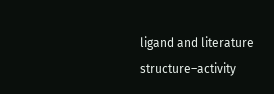ligand and literature structure–activity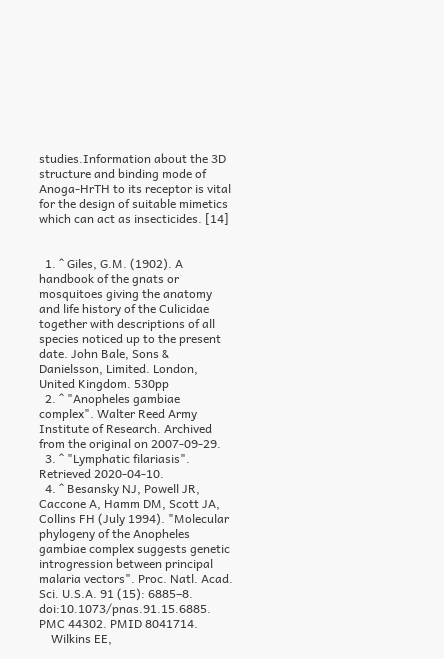studies.Information about the 3D structure and binding mode of Anoga-HrTH to its receptor is vital for the design of suitable mimetics which can act as insecticides. [14]


  1. ^ Giles, G.M. (1902). A handbook of the gnats or mosquitoes giving the anatomy and life history of the Culicidae together with descriptions of all species noticed up to the present date. John Bale, Sons & Danielsson, Limited. London, United Kingdom. 530pp
  2. ^ "Anopheles gambiae complex". Walter Reed Army Institute of Research. Archived from the original on 2007-09-29.
  3. ^ "Lymphatic filariasis". Retrieved 2020-04-10.
  4. ^ Besansky NJ, Powell JR, Caccone A, Hamm DM, Scott JA, Collins FH (July 1994). "Molecular phylogeny of the Anopheles gambiae complex suggests genetic introgression between principal malaria vectors". Proc. Natl. Acad. Sci. U.S.A. 91 (15): 6885–8. doi:10.1073/pnas.91.15.6885. PMC 44302. PMID 8041714.
    Wilkins EE,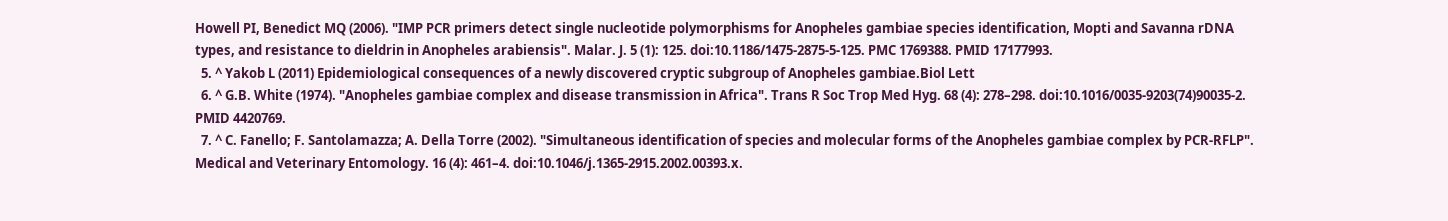Howell PI, Benedict MQ (2006). "IMP PCR primers detect single nucleotide polymorphisms for Anopheles gambiae species identification, Mopti and Savanna rDNA types, and resistance to dieldrin in Anopheles arabiensis". Malar. J. 5 (1): 125. doi:10.1186/1475-2875-5-125. PMC 1769388. PMID 17177993.
  5. ^ Yakob L (2011) Epidemiological consequences of a newly discovered cryptic subgroup of Anopheles gambiae.Biol Lett
  6. ^ G.B. White (1974). "Anopheles gambiae complex and disease transmission in Africa". Trans R Soc Trop Med Hyg. 68 (4): 278–298. doi:10.1016/0035-9203(74)90035-2. PMID 4420769.
  7. ^ C. Fanello; F. Santolamazza; A. Della Torre (2002). "Simultaneous identification of species and molecular forms of the Anopheles gambiae complex by PCR-RFLP". Medical and Veterinary Entomology. 16 (4): 461–4. doi:10.1046/j.1365-2915.2002.00393.x.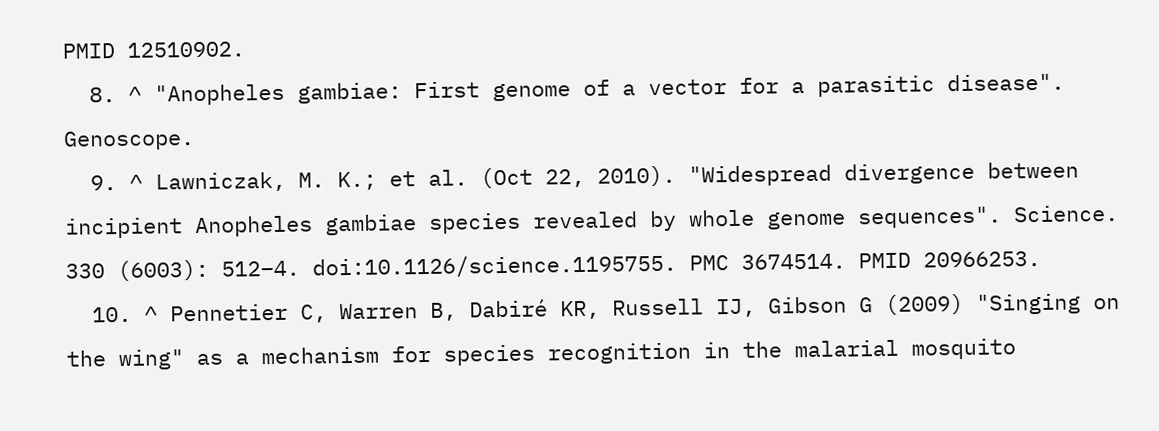PMID 12510902.
  8. ^ "Anopheles gambiae: First genome of a vector for a parasitic disease". Genoscope.
  9. ^ Lawniczak, M. K.; et al. (Oct 22, 2010). "Widespread divergence between incipient Anopheles gambiae species revealed by whole genome sequences". Science. 330 (6003): 512–4. doi:10.1126/science.1195755. PMC 3674514. PMID 20966253.
  10. ^ Pennetier C, Warren B, Dabiré KR, Russell IJ, Gibson G (2009) "Singing on the wing" as a mechanism for species recognition in the malarial mosquito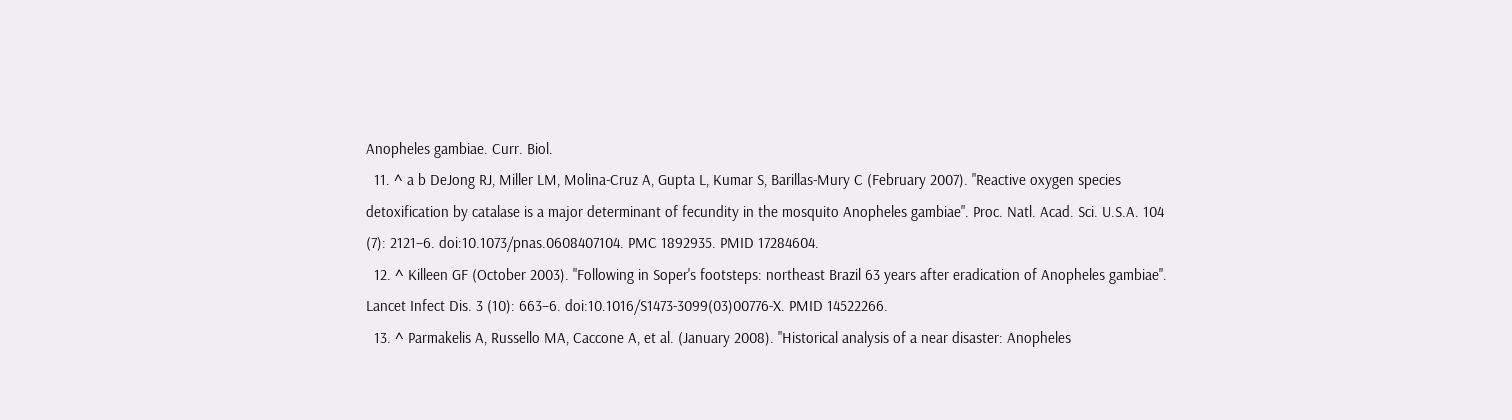Anopheles gambiae. Curr. Biol.
  11. ^ a b DeJong RJ, Miller LM, Molina-Cruz A, Gupta L, Kumar S, Barillas-Mury C (February 2007). "Reactive oxygen species detoxification by catalase is a major determinant of fecundity in the mosquito Anopheles gambiae". Proc. Natl. Acad. Sci. U.S.A. 104 (7): 2121–6. doi:10.1073/pnas.0608407104. PMC 1892935. PMID 17284604.
  12. ^ Killeen GF (October 2003). "Following in Soper's footsteps: northeast Brazil 63 years after eradication of Anopheles gambiae". Lancet Infect Dis. 3 (10): 663–6. doi:10.1016/S1473-3099(03)00776-X. PMID 14522266.
  13. ^ Parmakelis A, Russello MA, Caccone A, et al. (January 2008). "Historical analysis of a near disaster: Anopheles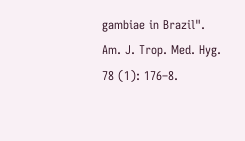gambiae in Brazil". Am. J. Trop. Med. Hyg. 78 (1): 176–8.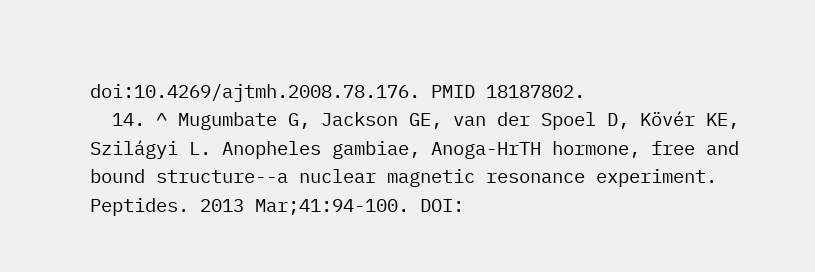doi:10.4269/ajtmh.2008.78.176. PMID 18187802.
  14. ^ Mugumbate G, Jackson GE, van der Spoel D, Kövér KE, Szilágyi L. Anopheles gambiae, Anoga-HrTH hormone, free and bound structure--a nuclear magnetic resonance experiment. Peptides. 2013 Mar;41:94-100. DOI: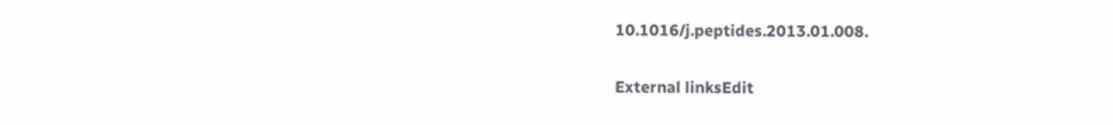10.1016/j.peptides.2013.01.008.

External linksEdit